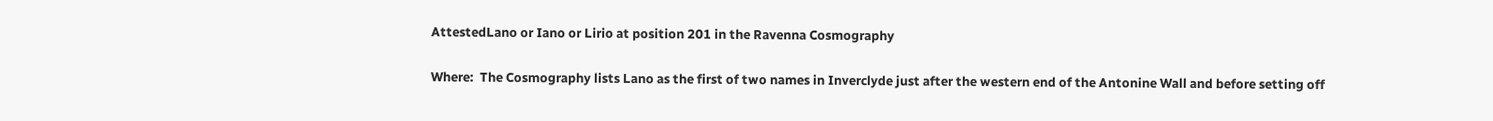AttestedLano or Iano or Lirio at position 201 in the Ravenna Cosmography

Where:  The Cosmography lists Lano as the first of two names in Inverclyde just after the western end of the Antonine Wall and before setting off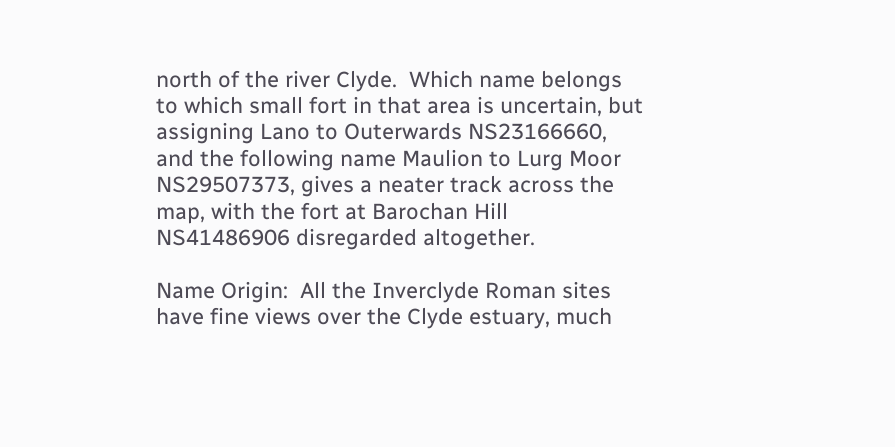north of the river Clyde.  Which name belongs to which small fort in that area is uncertain, but assigning Lano to Outerwards NS23166660, and the following name Maulion to Lurg Moor NS29507373, gives a neater track across the map, with the fort at Barochan Hill NS41486906 disregarded altogether.

Name Origin:  All the Inverclyde Roman sites have fine views over the Clyde estuary, much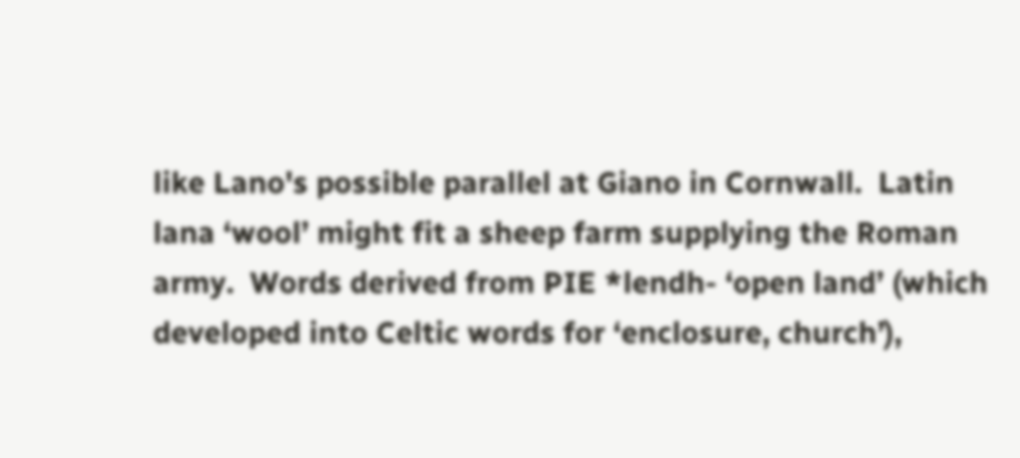like Lano's possible parallel at Giano in Cornwall.  Latin lana ‘wool’ might fit a sheep farm supplying the Roman army.  Words derived from PIE *lendh- ‘open land’ (which developed into Celtic words for ‘enclosure, church’),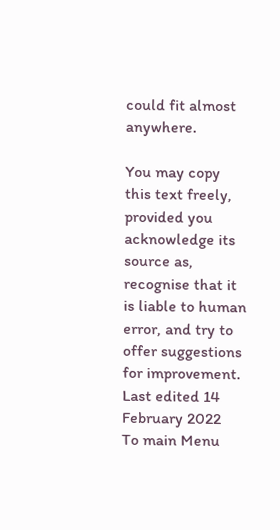could fit almost anywhere.

You may copy this text freely, provided you acknowledge its source as, recognise that it is liable to human error, and try to offer suggestions for improvement.
Last edited 14 February 2022     To main Menu